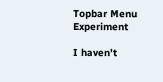Topbar Menu Experiment

I haven’t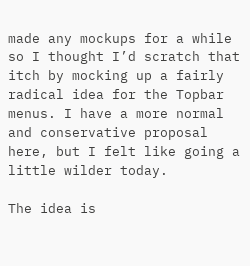made any mockups for a while so I thought I’d scratch that itch by mocking up a fairly radical idea for the Topbar menus. I have a more normal and conservative proposal here, but I felt like going a little wilder today.

The idea is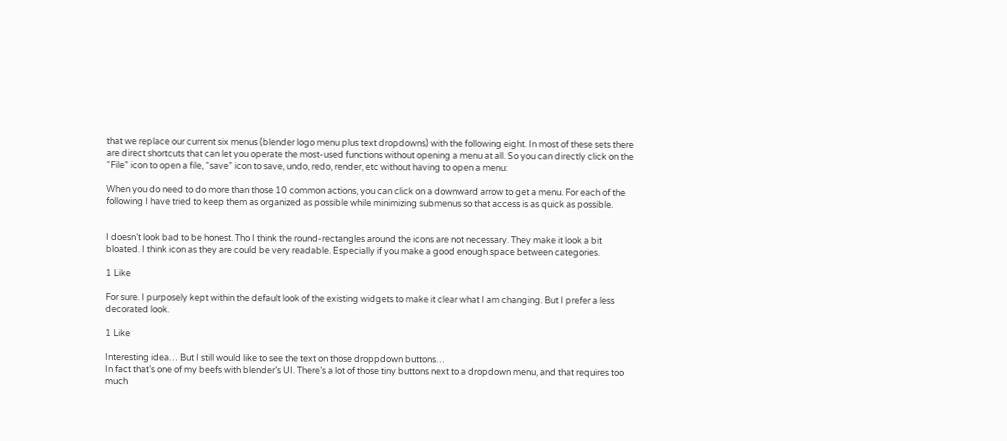that we replace our current six menus (blender logo menu plus text dropdowns) with the following eight. In most of these sets there are direct shortcuts that can let you operate the most-used functions without opening a menu at all. So you can directly click on the “File” icon to open a file, “save” icon to save, undo, redo, render, etc without having to open a menu:

When you do need to do more than those 10 common actions, you can click on a downward arrow to get a menu. For each of the following I have tried to keep them as organized as possible while minimizing submenus so that access is as quick as possible.


I doesn’t look bad to be honest. Tho I think the round-rectangles around the icons are not necessary. They make it look a bit bloated. I think icon as they are could be very readable. Especially if you make a good enough space between categories.

1 Like

For sure. I purposely kept within the default look of the existing widgets to make it clear what I am changing. But I prefer a less decorated look.

1 Like

Interesting idea… But I still would like to see the text on those droppdown buttons…
In fact that’s one of my beefs with blender’s UI. There’s a lot of those tiny buttons next to a dropdown menu, and that requires too much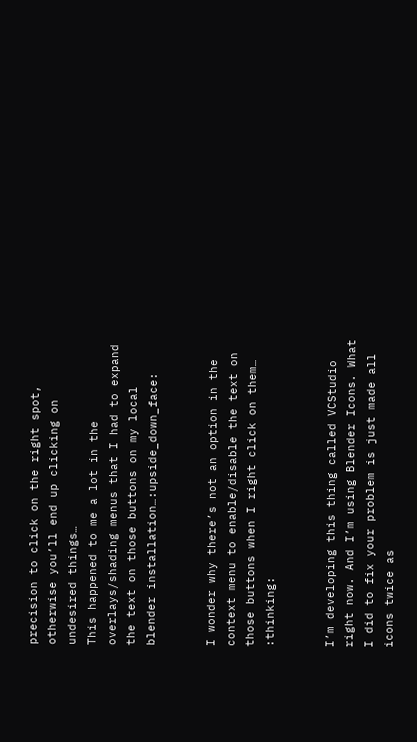precision to click on the right spot, otherwise you’ll end up clicking on undesired things…
This happened to me a lot in the overlays/shading menus that I had to expand the text on those buttons on my local blender installation…:upside_down_face:


I wonder why there’s not an option in the context menu to enable/disable the text on those buttons when I right click on them… :thinking:


I’m developing this thing called VCStudio right now. And I’m using Blender Icons. What I did to fix your problem is just made all icons twice as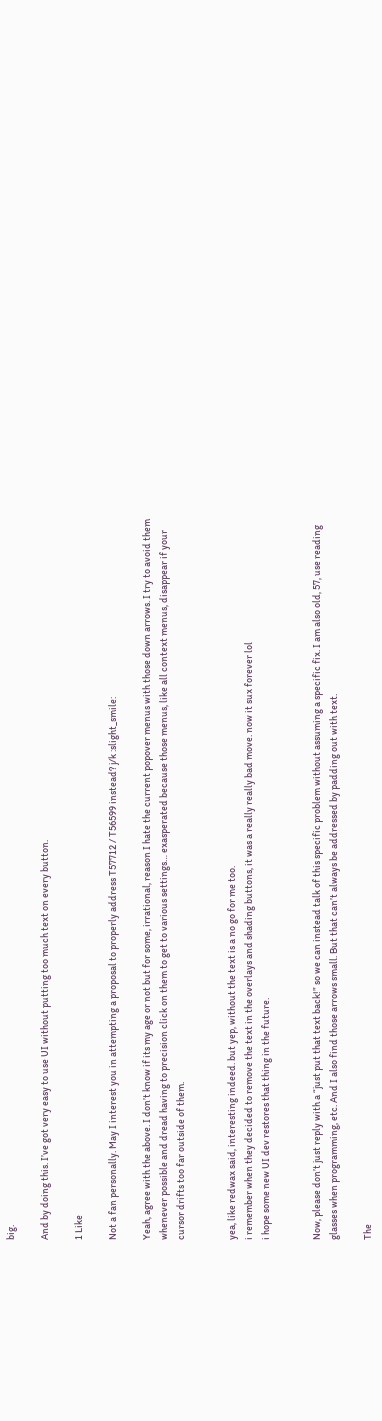big.

And by doing this. I’ve got very easy to use UI without putting too much text on every button.

1 Like

Not a fan personally. May I interest you in attempting a proposal to properly address T57712 / T56599 instead? j/k :slight_smile:

Yeah, agree with the above. I don’t know if its my age or not but for some, irrational, reason I hate the current popover menus with those down arrows. I try to avoid them whenever possible and dread having to precision click on them to get to various settings… exasperated because those menus, like all context menus, disappear if your cursor drifts too far outside of them.


yea, like redwax said, interesting indeed. but yep, without the text is a no go for me too.
i remember when they decided to remove the text in the overlays and shading buttons, it was a really really bad move. now it sux forever lol
i hope some new UI dev restores that thing in the future.


Now, please don’t just reply with a “just put that text back!” so we can instead talk of this specific problem without assuming a specific fix. I am also old, 57, use reading glasses when programming, etc. And I also find those arrows small. But that can’t always be addressed by padding out with text.

The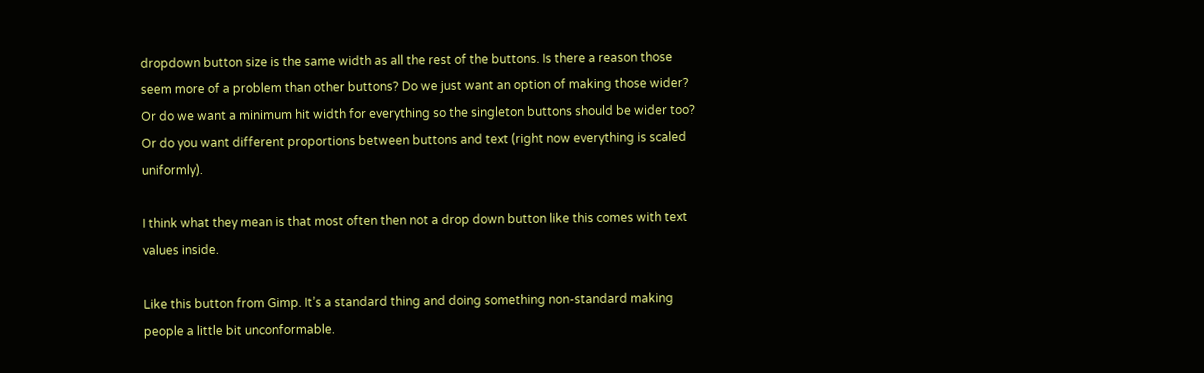dropdown button size is the same width as all the rest of the buttons. Is there a reason those seem more of a problem than other buttons? Do we just want an option of making those wider? Or do we want a minimum hit width for everything so the singleton buttons should be wider too? Or do you want different proportions between buttons and text (right now everything is scaled uniformly).

I think what they mean is that most often then not a drop down button like this comes with text values inside.

Like this button from Gimp. It’s a standard thing and doing something non-standard making people a little bit unconformable.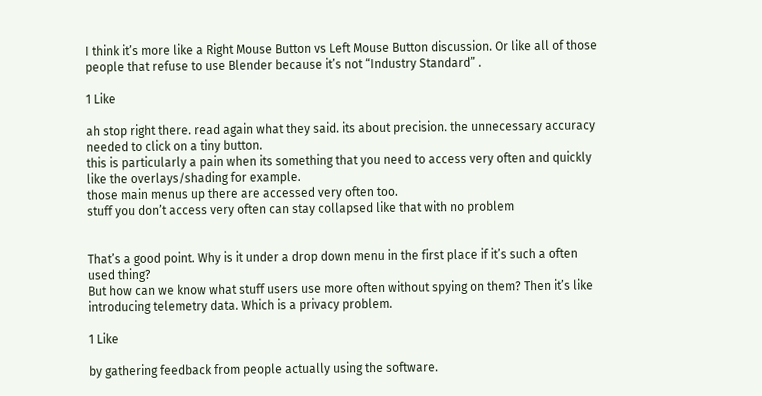I think it’s more like a Right Mouse Button vs Left Mouse Button discussion. Or like all of those people that refuse to use Blender because it’s not “Industry Standard” .

1 Like

ah stop right there. read again what they said. its about precision. the unnecessary accuracy needed to click on a tiny button.
this is particularly a pain when its something that you need to access very often and quickly like the overlays/shading for example.
those main menus up there are accessed very often too.
stuff you don’t access very often can stay collapsed like that with no problem


That’s a good point. Why is it under a drop down menu in the first place if it’s such a often used thing?
But how can we know what stuff users use more often without spying on them? Then it’s like introducing telemetry data. Which is a privacy problem.

1 Like

by gathering feedback from people actually using the software.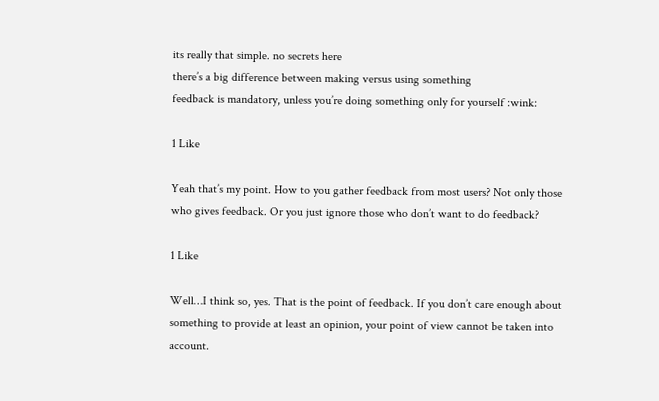its really that simple. no secrets here
there’s a big difference between making versus using something
feedback is mandatory, unless you’re doing something only for yourself :wink:

1 Like

Yeah that’s my point. How to you gather feedback from most users? Not only those who gives feedback. Or you just ignore those who don’t want to do feedback?

1 Like

Well…I think so, yes. That is the point of feedback. If you don’t care enough about something to provide at least an opinion, your point of view cannot be taken into account.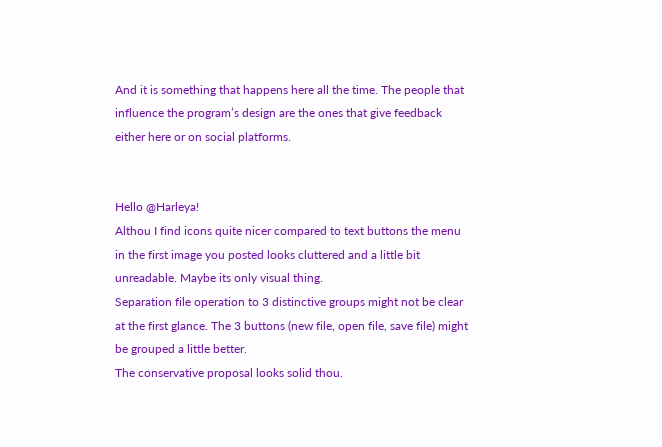And it is something that happens here all the time. The people that influence the program’s design are the ones that give feedback either here or on social platforms.


Hello @Harleya!
Althou I find icons quite nicer compared to text buttons the menu in the first image you posted looks cluttered and a little bit unreadable. Maybe its only visual thing.
Separation file operation to 3 distinctive groups might not be clear at the first glance. The 3 buttons (new file, open file, save file) might be grouped a little better.
The conservative proposal looks solid thou.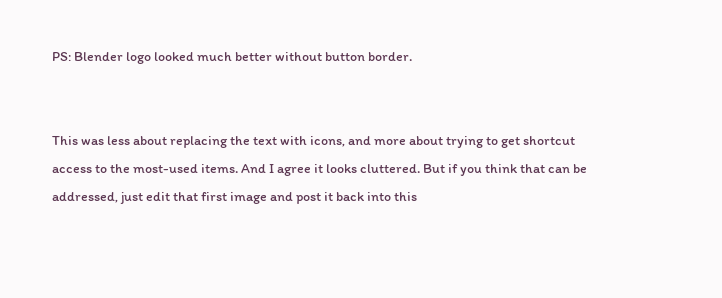PS: Blender logo looked much better without button border.


This was less about replacing the text with icons, and more about trying to get shortcut access to the most-used items. And I agree it looks cluttered. But if you think that can be addressed, just edit that first image and post it back into this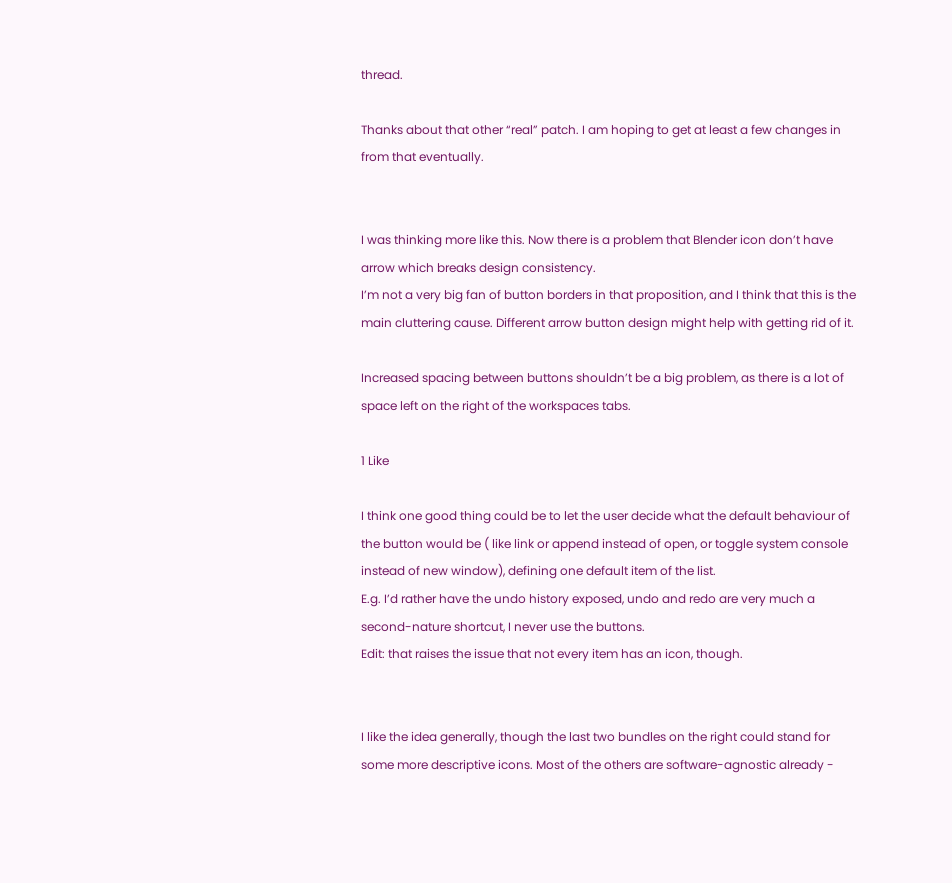thread.

Thanks about that other “real” patch. I am hoping to get at least a few changes in from that eventually.


I was thinking more like this. Now there is a problem that Blender icon don’t have arrow which breaks design consistency.
I’m not a very big fan of button borders in that proposition, and I think that this is the main cluttering cause. Different arrow button design might help with getting rid of it.

Increased spacing between buttons shouldn’t be a big problem, as there is a lot of space left on the right of the workspaces tabs.

1 Like

I think one good thing could be to let the user decide what the default behaviour of the button would be ( like link or append instead of open, or toggle system console instead of new window), defining one default item of the list.
E.g. I’d rather have the undo history exposed, undo and redo are very much a second-nature shortcut, I never use the buttons.
Edit: that raises the issue that not every item has an icon, though.


I like the idea generally, though the last two bundles on the right could stand for some more descriptive icons. Most of the others are software-agnostic already -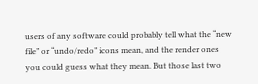users of any software could probably tell what the “new file” or “undo/redo” icons mean, and the render ones you could guess what they mean. But those last two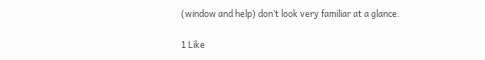(window and help) don’t look very familiar at a glance.

1 Like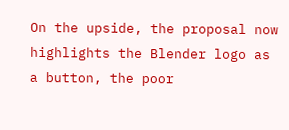On the upside, the proposal now highlights the Blender logo as a button, the poor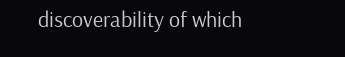discoverability of which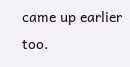came up earlier too.